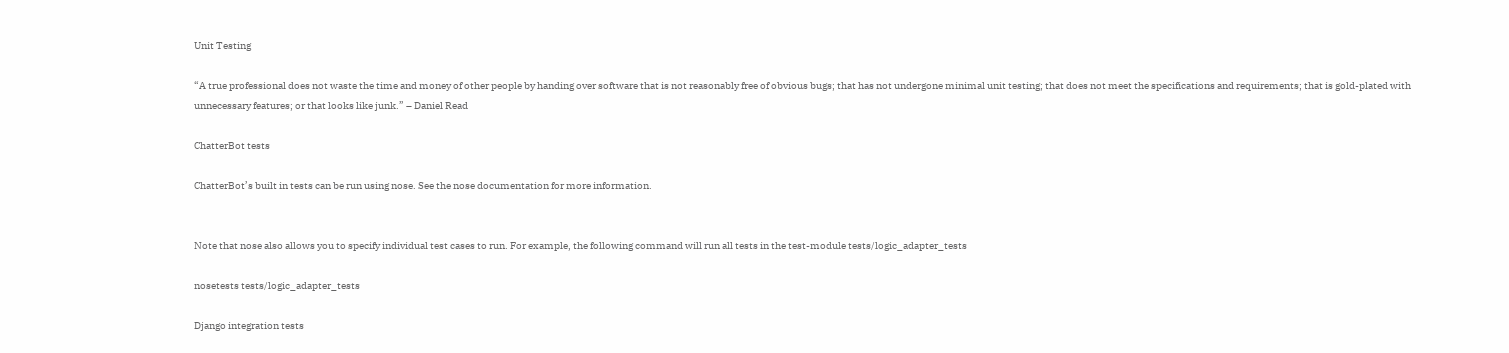Unit Testing

“A true professional does not waste the time and money of other people by handing over software that is not reasonably free of obvious bugs; that has not undergone minimal unit testing; that does not meet the specifications and requirements; that is gold-plated with unnecessary features; or that looks like junk.” – Daniel Read

ChatterBot tests

ChatterBot’s built in tests can be run using nose. See the nose documentation for more information.


Note that nose also allows you to specify individual test cases to run. For example, the following command will run all tests in the test-module tests/logic_adapter_tests

nosetests tests/logic_adapter_tests

Django integration tests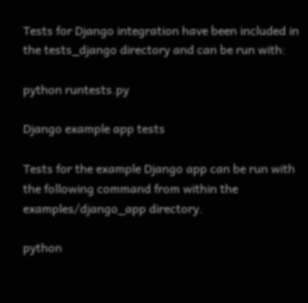Tests for Django integration have been included in the tests_django directory and can be run with:

python runtests.py

Django example app tests

Tests for the example Django app can be run with the following command from within the examples/django_app directory.

python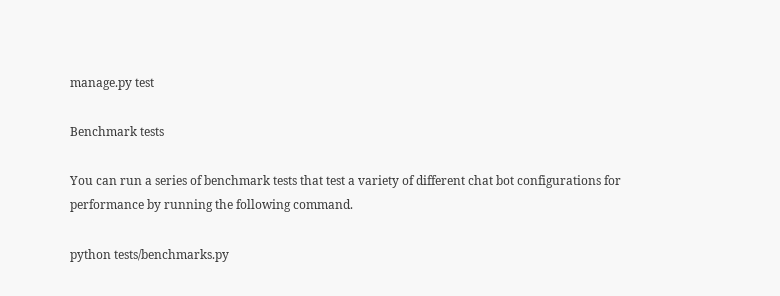manage.py test

Benchmark tests

You can run a series of benchmark tests that test a variety of different chat bot configurations for performance by running the following command.

python tests/benchmarks.py